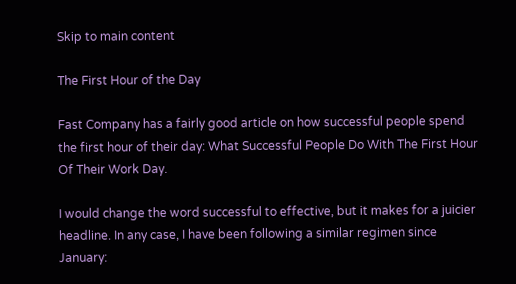Skip to main content

The First Hour of the Day

Fast Company has a fairly good article on how successful people spend the first hour of their day: What Successful People Do With The First Hour Of Their Work Day.

I would change the word successful to effective, but it makes for a juicier headline. In any case, I have been following a similar regimen since January: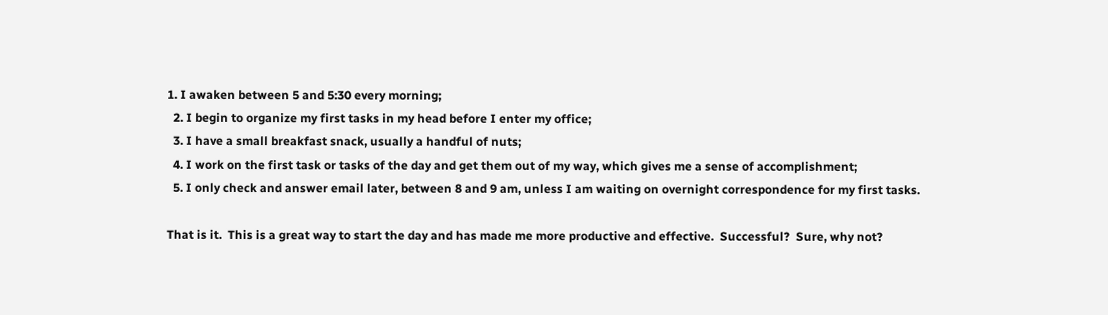1. I awaken between 5 and 5:30 every morning;
  2. I begin to organize my first tasks in my head before I enter my office;
  3. I have a small breakfast snack, usually a handful of nuts;
  4. I work on the first task or tasks of the day and get them out of my way, which gives me a sense of accomplishment;
  5. I only check and answer email later, between 8 and 9 am, unless I am waiting on overnight correspondence for my first tasks.

That is it.  This is a great way to start the day and has made me more productive and effective.  Successful?  Sure, why not?